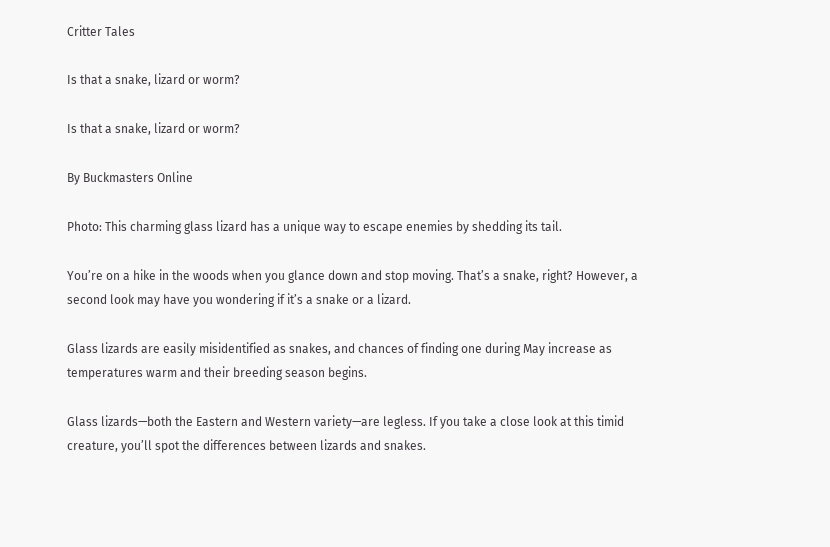Critter Tales

Is that a snake, lizard or worm?

Is that a snake, lizard or worm?

By Buckmasters Online

Photo: This charming glass lizard has a unique way to escape enemies by shedding its tail.

You’re on a hike in the woods when you glance down and stop moving. That’s a snake, right? However, a second look may have you wondering if it’s a snake or a lizard.

Glass lizards are easily misidentified as snakes, and chances of finding one during May increase as temperatures warm and their breeding season begins.

Glass lizards—both the Eastern and Western variety—are legless. If you take a close look at this timid creature, you’ll spot the differences between lizards and snakes.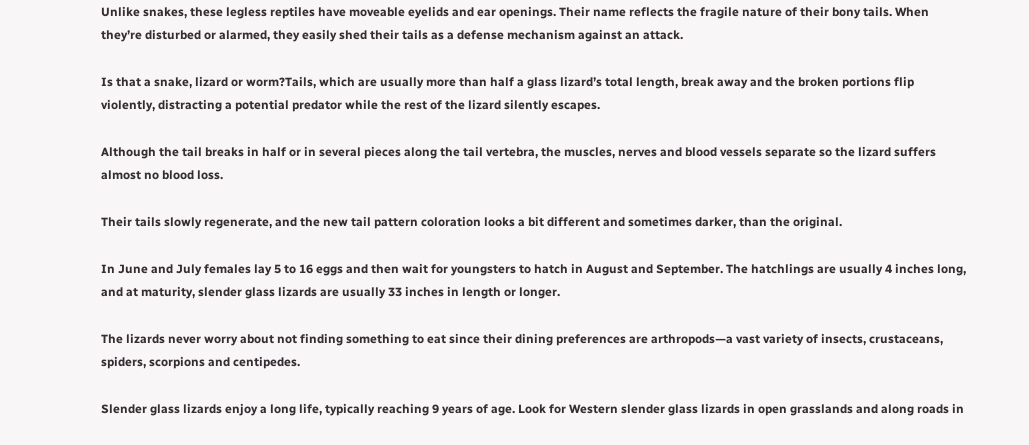Unlike snakes, these legless reptiles have moveable eyelids and ear openings. Their name reflects the fragile nature of their bony tails. When they’re disturbed or alarmed, they easily shed their tails as a defense mechanism against an attack.

Is that a snake, lizard or worm?Tails, which are usually more than half a glass lizard’s total length, break away and the broken portions flip violently, distracting a potential predator while the rest of the lizard silently escapes.

Although the tail breaks in half or in several pieces along the tail vertebra, the muscles, nerves and blood vessels separate so the lizard suffers almost no blood loss.

Their tails slowly regenerate, and the new tail pattern coloration looks a bit different and sometimes darker, than the original.

In June and July females lay 5 to 16 eggs and then wait for youngsters to hatch in August and September. The hatchlings are usually 4 inches long, and at maturity, slender glass lizards are usually 33 inches in length or longer.

The lizards never worry about not finding something to eat since their dining preferences are arthropods—a vast variety of insects, crustaceans, spiders, scorpions and centipedes.

Slender glass lizards enjoy a long life, typically reaching 9 years of age. Look for Western slender glass lizards in open grasslands and along roads in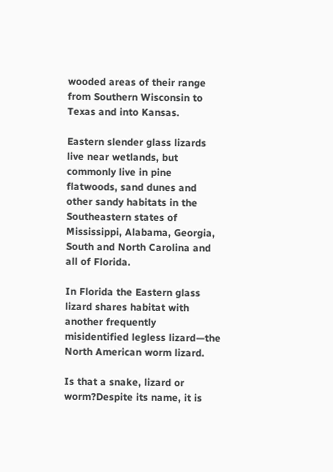wooded areas of their range from Southern Wisconsin to Texas and into Kansas.

Eastern slender glass lizards live near wetlands, but commonly live in pine flatwoods, sand dunes and other sandy habitats in the Southeastern states of Mississippi, Alabama, Georgia, South and North Carolina and all of Florida.

In Florida the Eastern glass lizard shares habitat with another frequently misidentified legless lizard—the North American worm lizard.

Is that a snake, lizard or worm?Despite its name, it is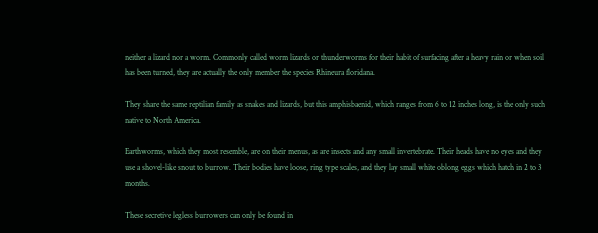neither a lizard nor a worm. Commonly called worm lizards or thunderworms for their habit of surfacing after a heavy rain or when soil has been turned, they are actually the only member the species Rhineura floridana.

They share the same reptilian family as snakes and lizards, but this amphisbaenid, which ranges from 6 to 12 inches long, is the only such native to North America.

Earthworms, which they most resemble, are on their menus, as are insects and any small invertebrate. Their heads have no eyes and they use a shovel-like snout to burrow. Their bodies have loose, ring type scales, and they lay small white oblong eggs which hatch in 2 to 3 months.

These secretive legless burrowers can only be found in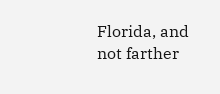Florida, and not farther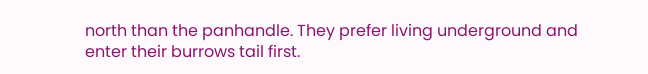north than the panhandle. They prefer living underground and enter their burrows tail first.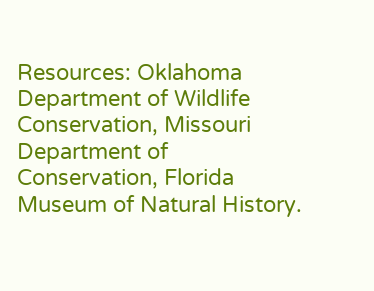Resources: Oklahoma Department of Wildlife Conservation, Missouri Department of Conservation, Florida Museum of Natural History.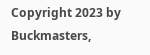Copyright 2023 by Buckmasters,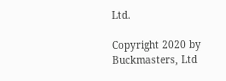Ltd.

Copyright 2020 by Buckmasters, Ltd